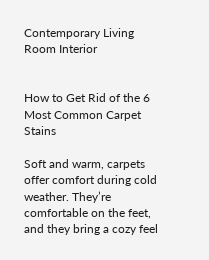Contemporary Living Room Interior


How to Get Rid of the 6 Most Common Carpet Stains

Soft and warm, carpets offer comfort during cold weather. They’re comfortable on the feet, and they bring a cozy feel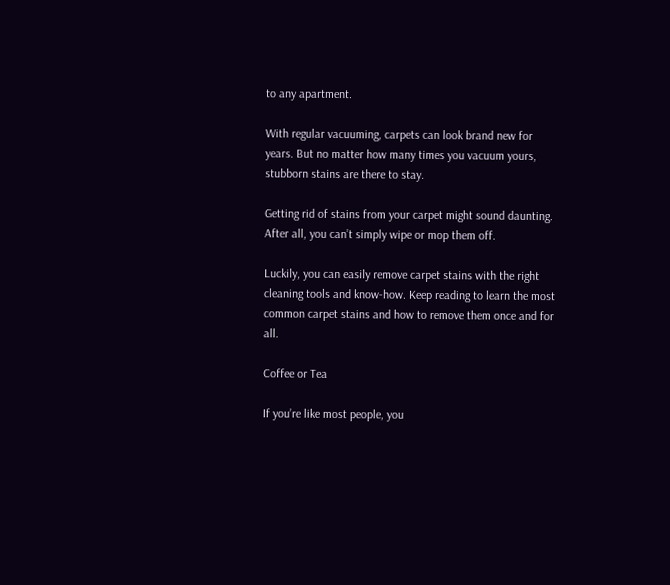to any apartment.

With regular vacuuming, carpets can look brand new for years. But no matter how many times you vacuum yours, stubborn stains are there to stay.

Getting rid of stains from your carpet might sound daunting. After all, you can’t simply wipe or mop them off.

Luckily, you can easily remove carpet stains with the right cleaning tools and know-how. Keep reading to learn the most common carpet stains and how to remove them once and for all.

Coffee or Tea

If you’re like most people, you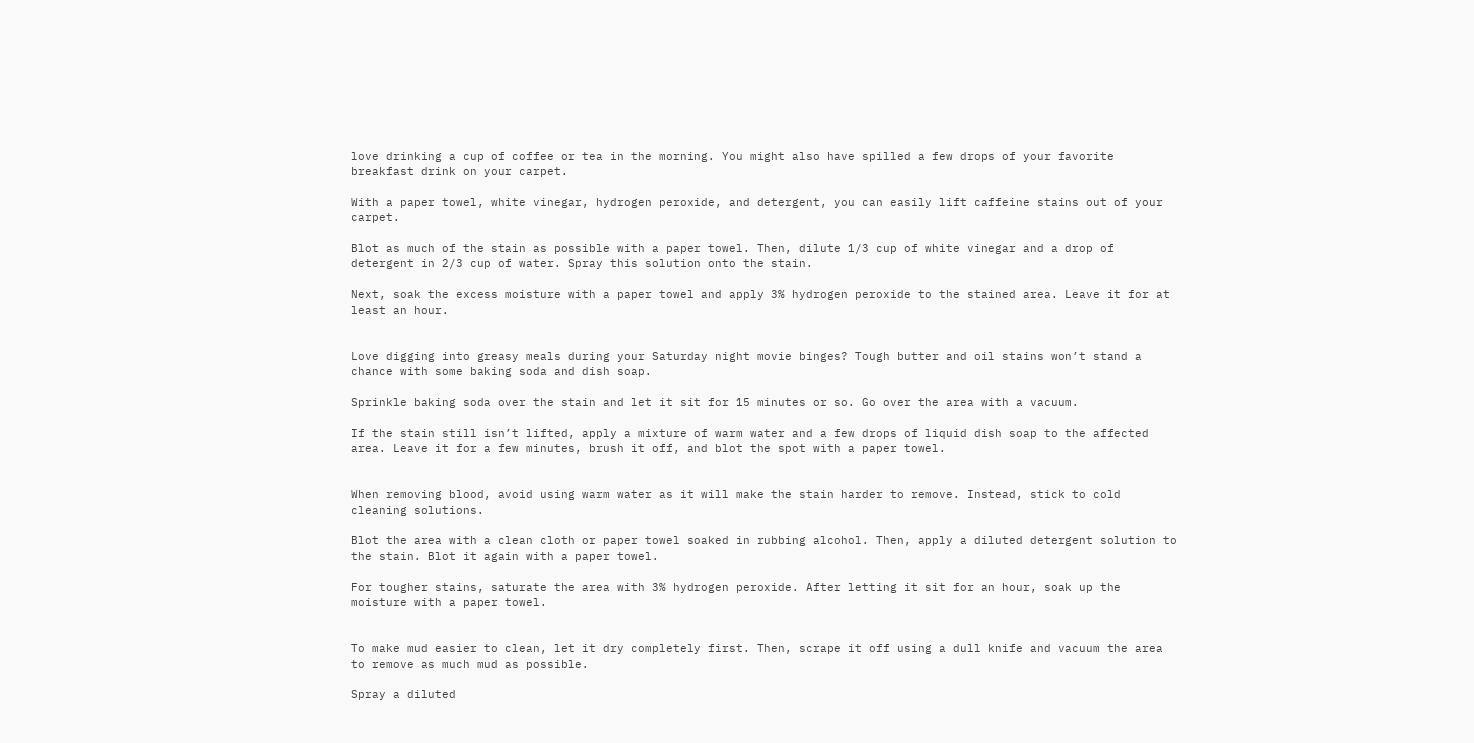love drinking a cup of coffee or tea in the morning. You might also have spilled a few drops of your favorite breakfast drink on your carpet.

With a paper towel, white vinegar, hydrogen peroxide, and detergent, you can easily lift caffeine stains out of your carpet.

Blot as much of the stain as possible with a paper towel. Then, dilute 1/3 cup of white vinegar and a drop of detergent in 2/3 cup of water. Spray this solution onto the stain.

Next, soak the excess moisture with a paper towel and apply 3% hydrogen peroxide to the stained area. Leave it for at least an hour.


Love digging into greasy meals during your Saturday night movie binges? Tough butter and oil stains won’t stand a chance with some baking soda and dish soap.

Sprinkle baking soda over the stain and let it sit for 15 minutes or so. Go over the area with a vacuum.

If the stain still isn’t lifted, apply a mixture of warm water and a few drops of liquid dish soap to the affected area. Leave it for a few minutes, brush it off, and blot the spot with a paper towel.


When removing blood, avoid using warm water as it will make the stain harder to remove. Instead, stick to cold cleaning solutions.

Blot the area with a clean cloth or paper towel soaked in rubbing alcohol. Then, apply a diluted detergent solution to the stain. Blot it again with a paper towel.

For tougher stains, saturate the area with 3% hydrogen peroxide. After letting it sit for an hour, soak up the moisture with a paper towel.


To make mud easier to clean, let it dry completely first. Then, scrape it off using a dull knife and vacuum the area to remove as much mud as possible.

Spray a diluted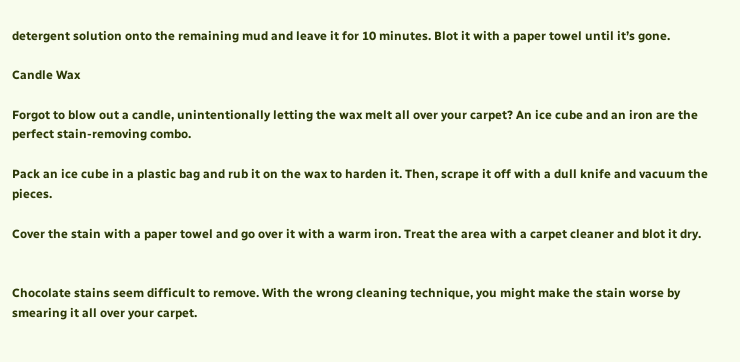detergent solution onto the remaining mud and leave it for 10 minutes. Blot it with a paper towel until it’s gone.

Candle Wax

Forgot to blow out a candle, unintentionally letting the wax melt all over your carpet? An ice cube and an iron are the perfect stain-removing combo.

Pack an ice cube in a plastic bag and rub it on the wax to harden it. Then, scrape it off with a dull knife and vacuum the pieces.

Cover the stain with a paper towel and go over it with a warm iron. Treat the area with a carpet cleaner and blot it dry.


Chocolate stains seem difficult to remove. With the wrong cleaning technique, you might make the stain worse by smearing it all over your carpet.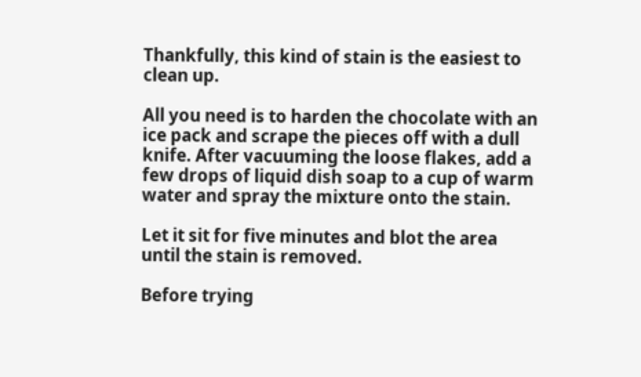Thankfully, this kind of stain is the easiest to clean up.

All you need is to harden the chocolate with an ice pack and scrape the pieces off with a dull knife. After vacuuming the loose flakes, add a few drops of liquid dish soap to a cup of warm water and spray the mixture onto the stain.

Let it sit for five minutes and blot the area until the stain is removed.

Before trying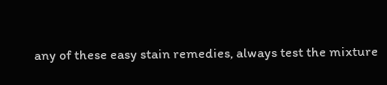any of these easy stain remedies, always test the mixture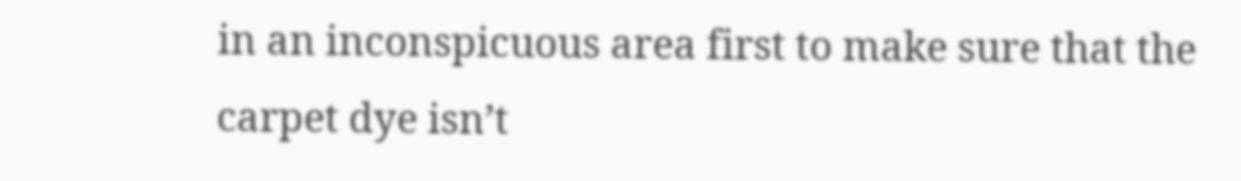in an inconspicuous area first to make sure that the carpet dye isn’t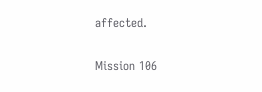affected.

Mission 106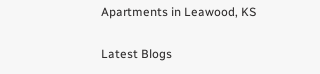Apartments in Leawood, KS

Latest Blogs